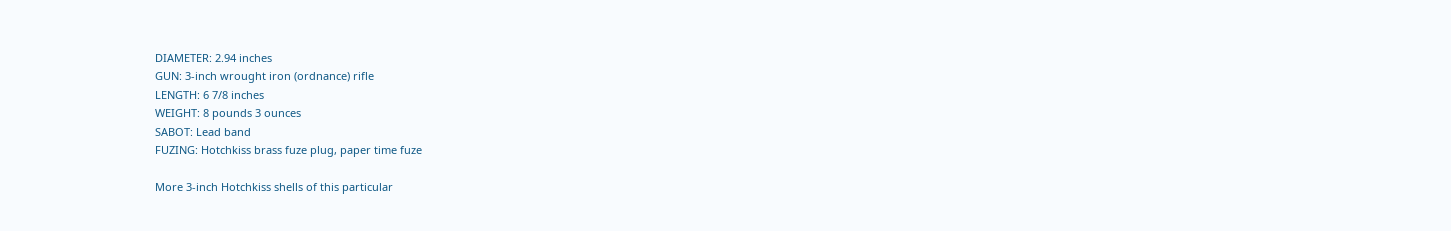DIAMETER: 2.94 inches
GUN: 3-inch wrought iron (ordnance) rifle
LENGTH: 6 7/8 inches
WEIGHT: 8 pounds 3 ounces
SABOT: Lead band
FUZING: Hotchkiss brass fuze plug, paper time fuze

More 3-inch Hotchkiss shells of this particular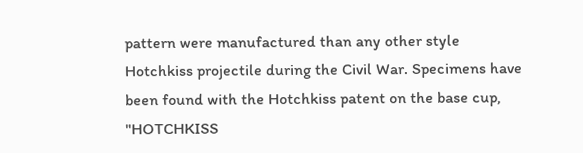pattern were manufactured than any other style Hotchkiss projectile during the Civil War. Specimens have been found with the Hotchkiss patent on the base cup, "HOTCHKISS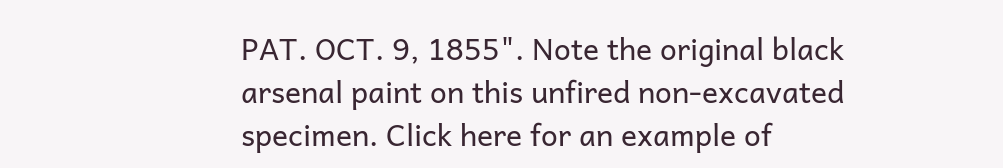PAT. OCT. 9, 1855". Note the original black arsenal paint on this unfired non-excavated specimen. Click here for an example of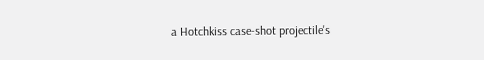a Hotchkiss case-shot projectile's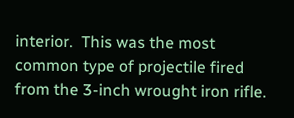interior.  This was the most common type of projectile fired from the 3-inch wrought iron rifle.